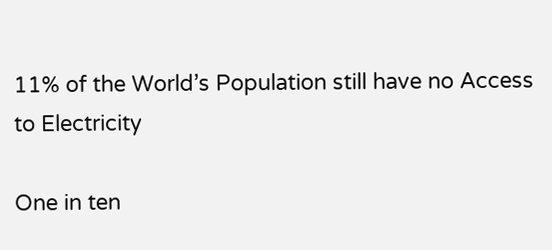11% of the World’s Population still have no Access to Electricity

One in ten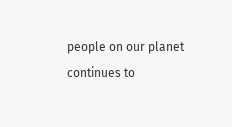people on our planet continues to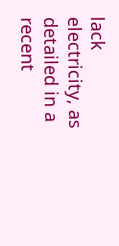lack electricity, as detailed in a recent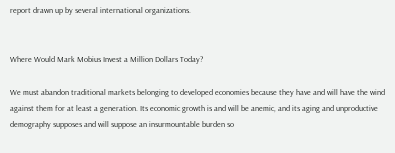report drawn up by several international organizations.


Where Would Mark Mobius Invest a Million Dollars Today?

We must abandon traditional markets belonging to developed economies because they have and will have the wind against them for at least a generation. Its economic growth is and will be anemic, and its aging and unproductive demography supposes and will suppose an insurmountable burden so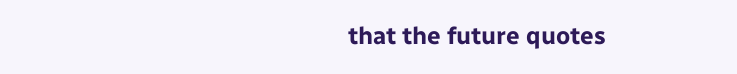that the future quotes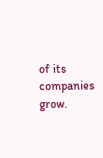of its companies grow.